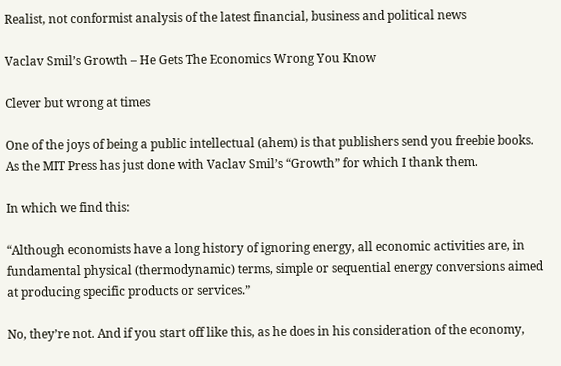Realist, not conformist analysis of the latest financial, business and political news

Vaclav Smil’s Growth – He Gets The Economics Wrong You Know

Clever but wrong at times

One of the joys of being a public intellectual (ahem) is that publishers send you freebie books. As the MIT Press has just done with Vaclav Smil’s “Growth” for which I thank them.

In which we find this:

“Although economists have a long history of ignoring energy, all economic activities are, in fundamental physical (thermodynamic) terms, simple or sequential energy conversions aimed at producing specific products or services.”

No, they’re not. And if you start off like this, as he does in his consideration of the economy,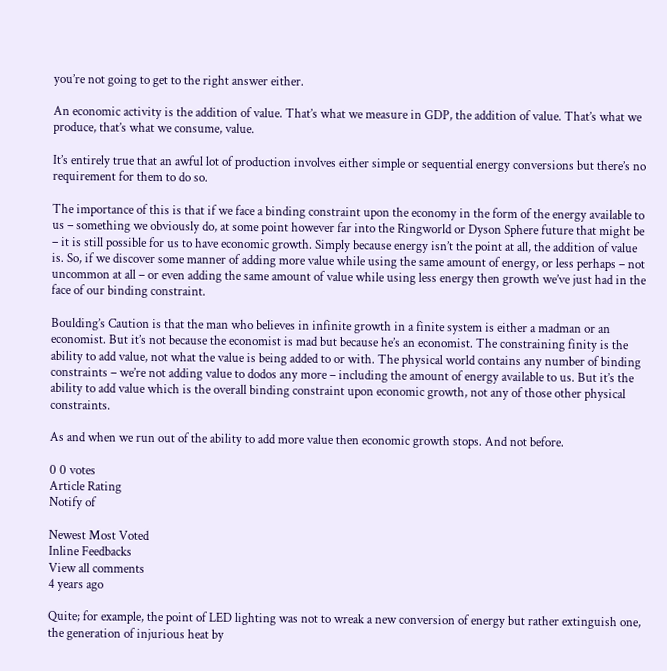you’re not going to get to the right answer either.

An economic activity is the addition of value. That’s what we measure in GDP, the addition of value. That’s what we produce, that’s what we consume, value.

It’s entirely true that an awful lot of production involves either simple or sequential energy conversions but there’s no requirement for them to do so.

The importance of this is that if we face a binding constraint upon the economy in the form of the energy available to us – something we obviously do, at some point however far into the Ringworld or Dyson Sphere future that might be – it is still possible for us to have economic growth. Simply because energy isn’t the point at all, the addition of value is. So, if we discover some manner of adding more value while using the same amount of energy, or less perhaps – not uncommon at all – or even adding the same amount of value while using less energy then growth we’ve just had in the face of our binding constraint.

Boulding’s Caution is that the man who believes in infinite growth in a finite system is either a madman or an economist. But it’s not because the economist is mad but because he’s an economist. The constraining finity is the ability to add value, not what the value is being added to or with. The physical world contains any number of binding constraints – we’re not adding value to dodos any more – including the amount of energy available to us. But it’s the ability to add value which is the overall binding constraint upon economic growth, not any of those other physical constraints.

As and when we run out of the ability to add more value then economic growth stops. And not before.

0 0 votes
Article Rating
Notify of

Newest Most Voted
Inline Feedbacks
View all comments
4 years ago

Quite; for example, the point of LED lighting was not to wreak a new conversion of energy but rather extinguish one, the generation of injurious heat by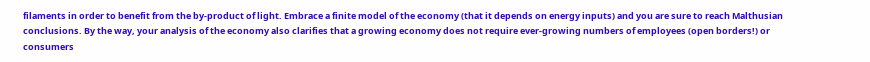filaments in order to benefit from the by-product of light. Embrace a finite model of the economy (that it depends on energy inputs) and you are sure to reach Malthusian conclusions. By the way, your analysis of the economy also clarifies that a growing economy does not require ever-growing numbers of employees (open borders!) or consumers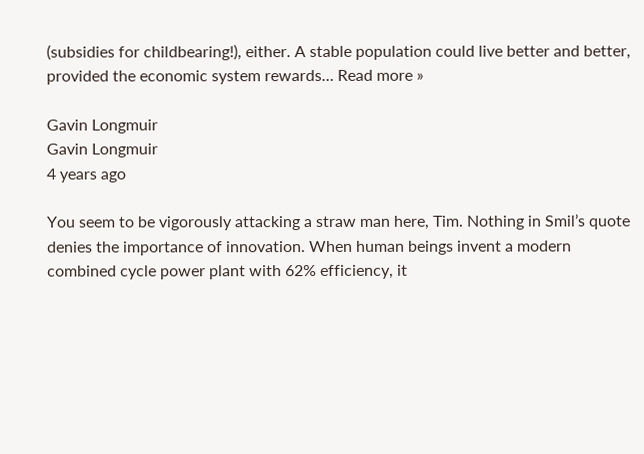(subsidies for childbearing!), either. A stable population could live better and better, provided the economic system rewards… Read more »

Gavin Longmuir
Gavin Longmuir
4 years ago

You seem to be vigorously attacking a straw man here, Tim. Nothing in Smil’s quote denies the importance of innovation. When human beings invent a modern combined cycle power plant with 62% efficiency, it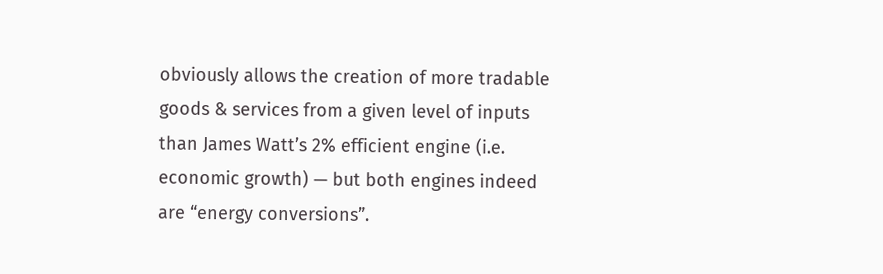obviously allows the creation of more tradable goods & services from a given level of inputs than James Watt’s 2% efficient engine (i.e. economic growth) — but both engines indeed are “energy conversions”.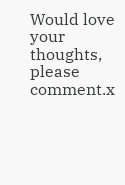Would love your thoughts, please comment.x